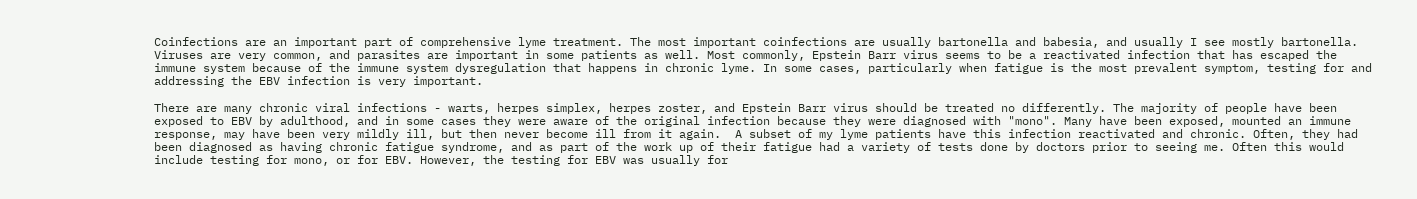Coinfections are an important part of comprehensive lyme treatment. The most important coinfections are usually bartonella and babesia, and usually I see mostly bartonella. Viruses are very common, and parasites are important in some patients as well. Most commonly, Epstein Barr virus seems to be a reactivated infection that has escaped the immune system because of the immune system dysregulation that happens in chronic lyme. In some cases, particularly when fatigue is the most prevalent symptom, testing for and addressing the EBV infection is very important.

There are many chronic viral infections - warts, herpes simplex, herpes zoster, and Epstein Barr virus should be treated no differently. The majority of people have been exposed to EBV by adulthood, and in some cases they were aware of the original infection because they were diagnosed with "mono". Many have been exposed, mounted an immune response, may have been very mildly ill, but then never become ill from it again.  A subset of my lyme patients have this infection reactivated and chronic. Often, they had been diagnosed as having chronic fatigue syndrome, and as part of the work up of their fatigue had a variety of tests done by doctors prior to seeing me. Often this would include testing for mono, or for EBV. However, the testing for EBV was usually for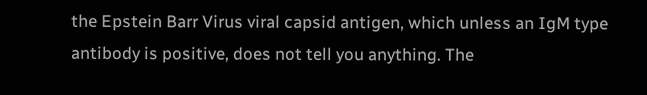the Epstein Barr Virus viral capsid antigen, which unless an IgM type antibody is positive, does not tell you anything. The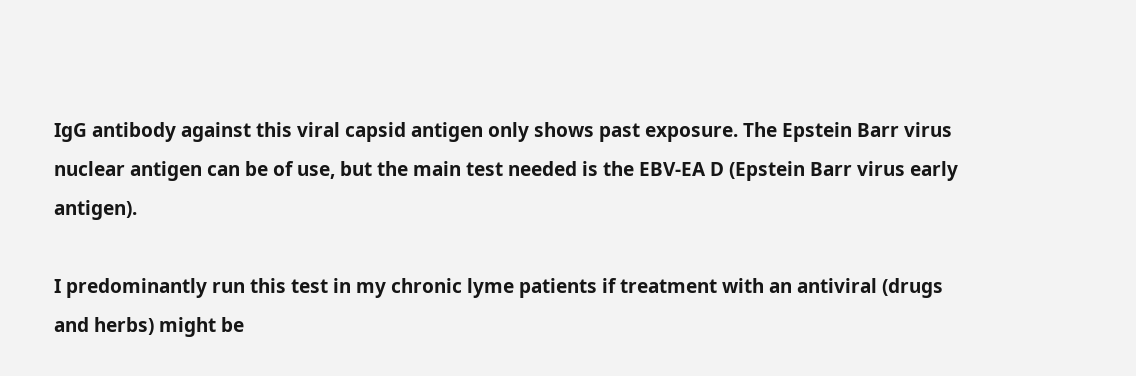IgG antibody against this viral capsid antigen only shows past exposure. The Epstein Barr virus nuclear antigen can be of use, but the main test needed is the EBV-EA D (Epstein Barr virus early antigen).

I predominantly run this test in my chronic lyme patients if treatment with an antiviral (drugs and herbs) might be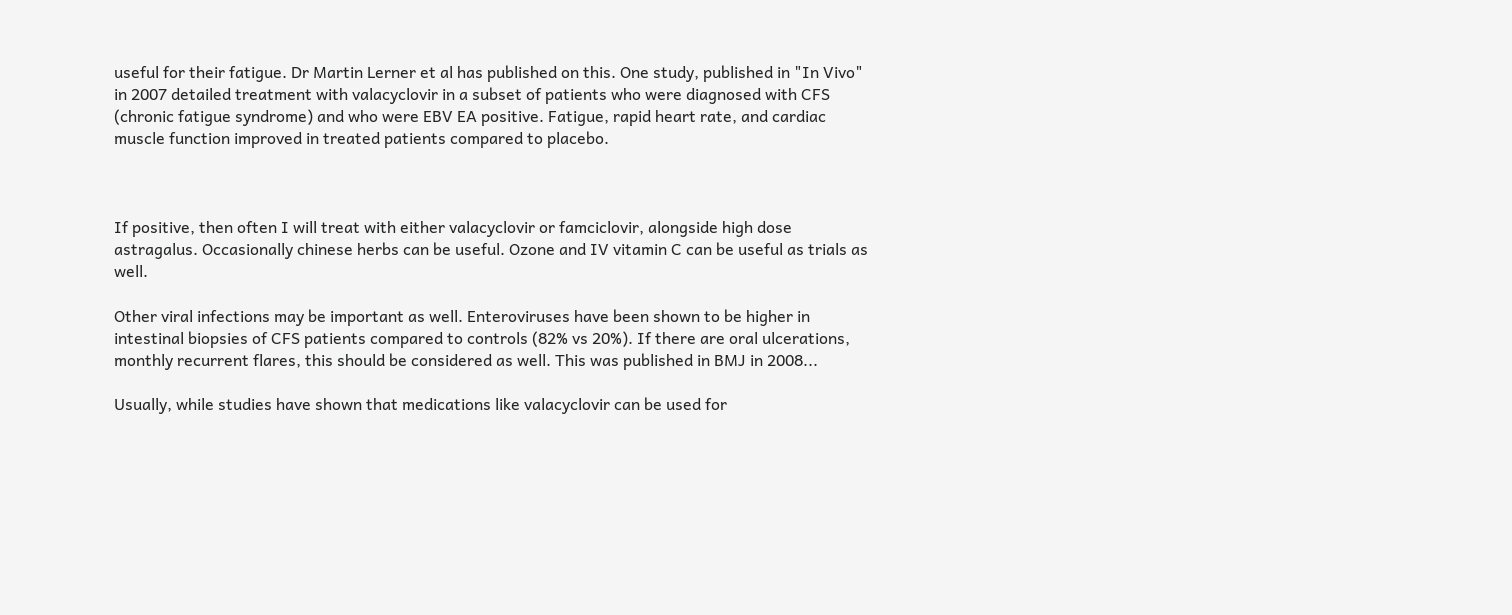useful for their fatigue. Dr Martin Lerner et al has published on this. One study, published in "In Vivo" in 2007 detailed treatment with valacyclovir in a subset of patients who were diagnosed with CFS (chronic fatigue syndrome) and who were EBV EA positive. Fatigue, rapid heart rate, and cardiac muscle function improved in treated patients compared to placebo.



If positive, then often I will treat with either valacyclovir or famciclovir, alongside high dose astragalus. Occasionally chinese herbs can be useful. Ozone and IV vitamin C can be useful as trials as well.

Other viral infections may be important as well. Enteroviruses have been shown to be higher in intestinal biopsies of CFS patients compared to controls (82% vs 20%). If there are oral ulcerations, monthly recurrent flares, this should be considered as well. This was published in BMJ in 2008...

Usually, while studies have shown that medications like valacyclovir can be used for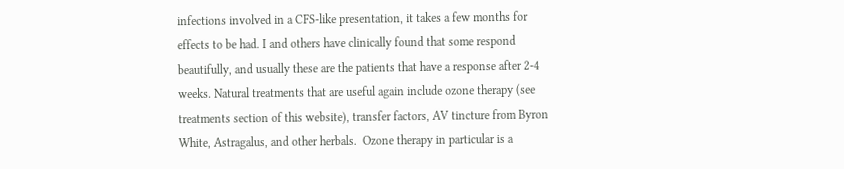infections involved in a CFS-like presentation, it takes a few months for effects to be had. I and others have clinically found that some respond beautifully, and usually these are the patients that have a response after 2-4 weeks. Natural treatments that are useful again include ozone therapy (see treatments section of this website), transfer factors, AV tincture from Byron White, Astragalus, and other herbals.  Ozone therapy in particular is a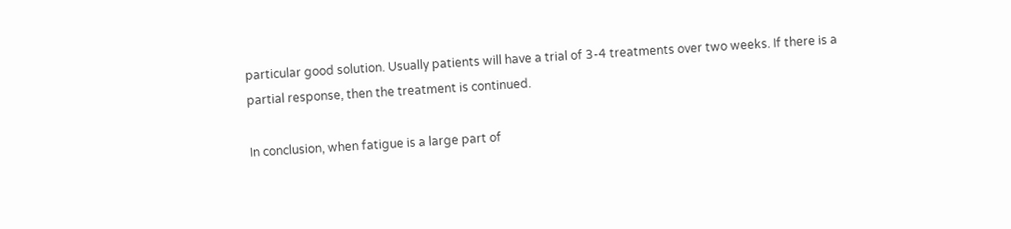particular good solution. Usually patients will have a trial of 3-4 treatments over two weeks. If there is a partial response, then the treatment is continued.

In conclusion, when fatigue is a large part of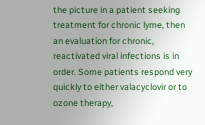the picture in a patient seeking treatment for chronic lyme, then an evaluation for chronic, reactivated viral infections is in order. Some patients respond very quickly to either valacyclovir or to ozone therapy,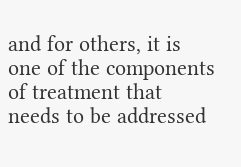and for others, it is one of the components of treatment that needs to be addressed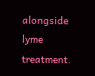alongside lyme treatment.